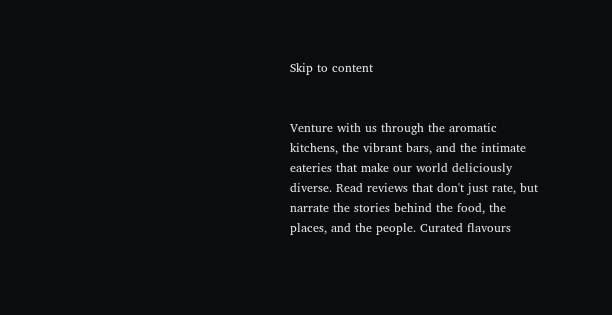Skip to content


Venture with us through the aromatic kitchens, the vibrant bars, and the intimate eateries that make our world deliciously diverse. Read reviews that don't just rate, but narrate the stories behind the food, the places, and the people. Curated flavours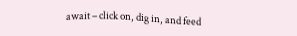await – click on, dig in, and feed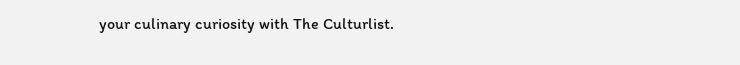your culinary curiosity with The Culturlist.